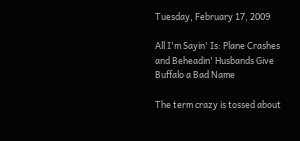Tuesday, February 17, 2009

All I'm Sayin' Is: Plane Crashes and Beheadin' Husbands Give Buffalo a Bad Name

The term crazy is tossed about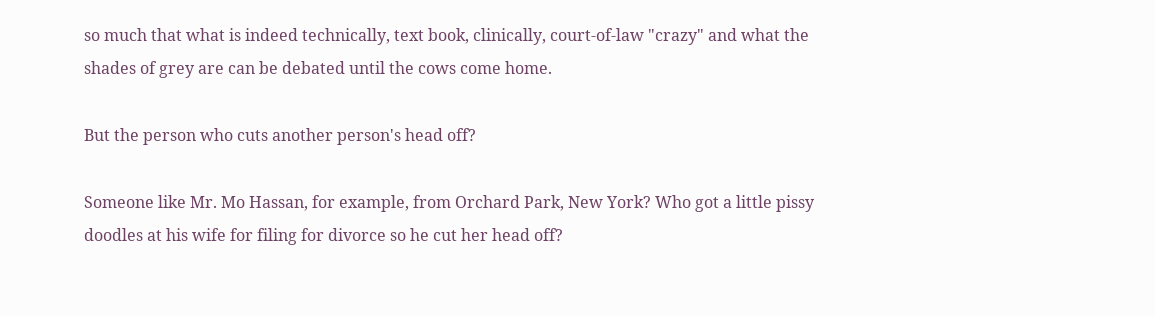so much that what is indeed technically, text book, clinically, court-of-law "crazy" and what the shades of grey are can be debated until the cows come home.

But the person who cuts another person's head off?

Someone like Mr. Mo Hassan, for example, from Orchard Park, New York? Who got a little pissy doodles at his wife for filing for divorce so he cut her head off?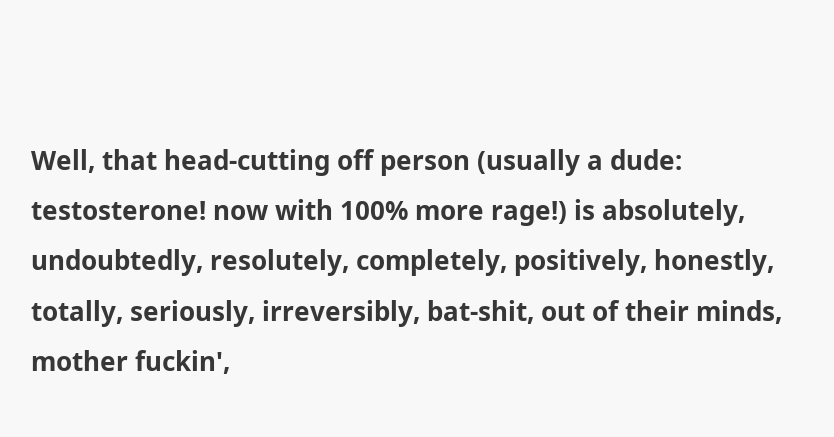Well, that head-cutting off person (usually a dude: testosterone! now with 100% more rage!) is absolutely, undoubtedly, resolutely, completely, positively, honestly, totally, seriously, irreversibly, bat-shit, out of their minds, mother fuckin',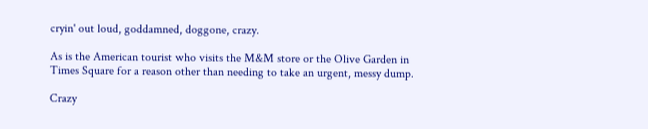cryin' out loud, goddamned, doggone, crazy.

As is the American tourist who visits the M&M store or the Olive Garden in Times Square for a reason other than needing to take an urgent, messy dump.

Crazy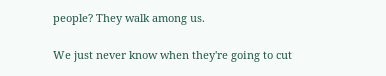people? They walk among us.

We just never know when they're going to cut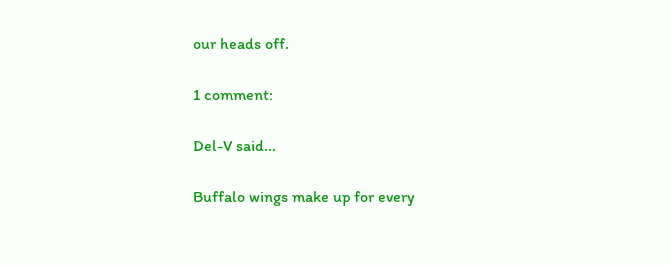our heads off.

1 comment:

Del-V said...

Buffalo wings make up for every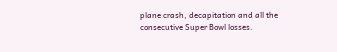plane crash, decapitation and all the consecutive Super Bowl losses.